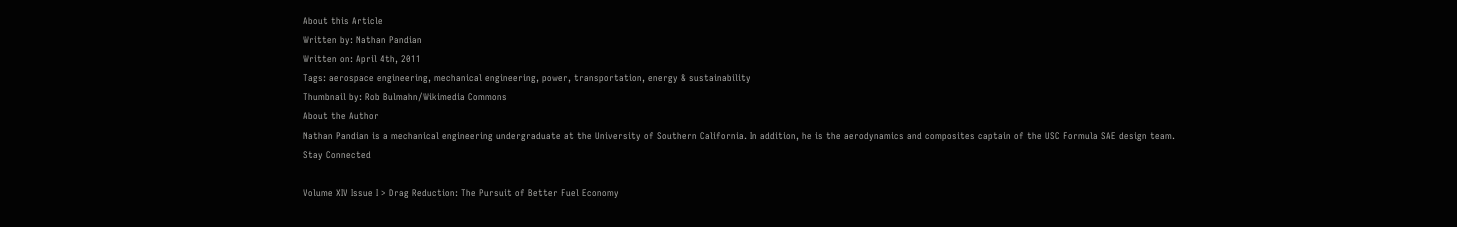About this Article
Written by: Nathan Pandian
Written on: April 4th, 2011
Tags: aerospace engineering, mechanical engineering, power, transportation, energy & sustainability
Thumbnail by: Rob Bulmahn/Wikimedia Commons
About the Author
Nathan Pandian is a mechanical engineering undergraduate at the University of Southern California. In addition, he is the aerodynamics and composites captain of the USC Formula SAE design team.
Stay Connected

Volume XIV Issue I > Drag Reduction: The Pursuit of Better Fuel Economy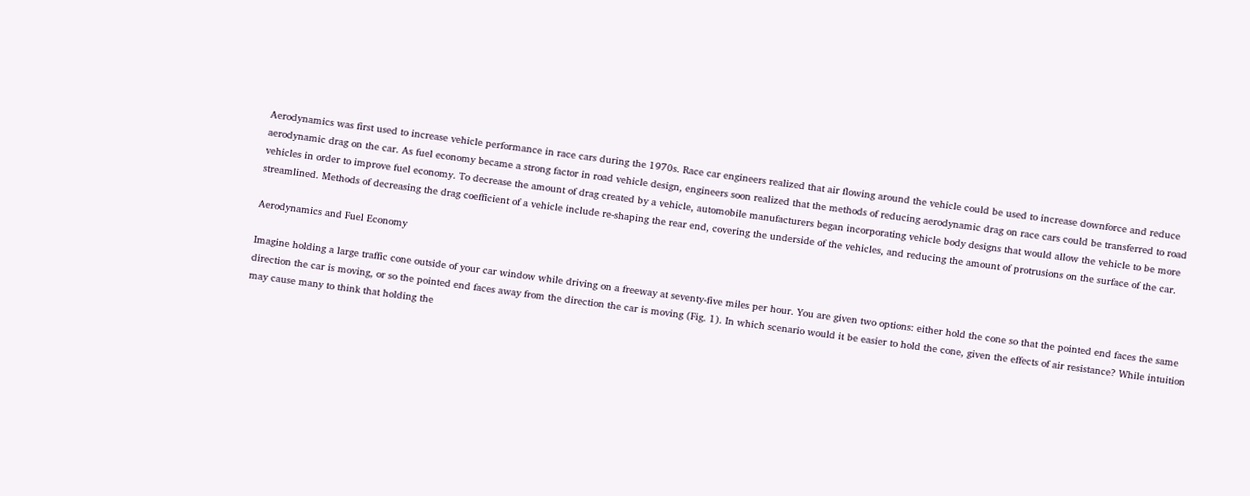Aerodynamics was first used to increase vehicle performance in race cars during the 1970s. Race car engineers realized that air flowing around the vehicle could be used to increase downforce and reduce aerodynamic drag on the car. As fuel economy became a strong factor in road vehicle design, engineers soon realized that the methods of reducing aerodynamic drag on race cars could be transferred to road vehicles in order to improve fuel economy. To decrease the amount of drag created by a vehicle, automobile manufacturers began incorporating vehicle body designs that would allow the vehicle to be more streamlined. Methods of decreasing the drag coefficient of a vehicle include re-shaping the rear end, covering the underside of the vehicles, and reducing the amount of protrusions on the surface of the car.

Aerodynamics and Fuel Economy

Imagine holding a large traffic cone outside of your car window while driving on a freeway at seventy-five miles per hour. You are given two options: either hold the cone so that the pointed end faces the same direction the car is moving, or so the pointed end faces away from the direction the car is moving (Fig. 1). In which scenario would it be easier to hold the cone, given the effects of air resistance? While intuition may cause many to think that holding the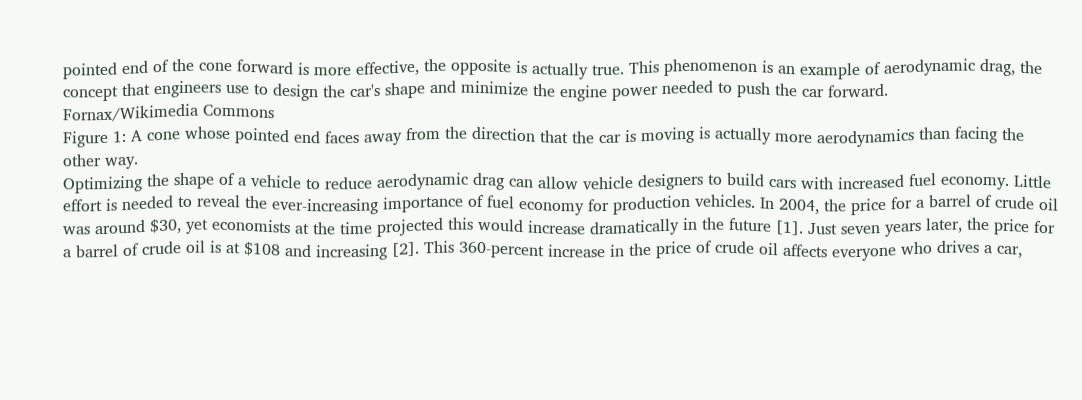pointed end of the cone forward is more effective, the opposite is actually true. This phenomenon is an example of aerodynamic drag, the concept that engineers use to design the car's shape and minimize the engine power needed to push the car forward.
Fornax/Wikimedia Commons
Figure 1: A cone whose pointed end faces away from the direction that the car is moving is actually more aerodynamics than facing the other way.
Optimizing the shape of a vehicle to reduce aerodynamic drag can allow vehicle designers to build cars with increased fuel economy. Little effort is needed to reveal the ever-increasing importance of fuel economy for production vehicles. In 2004, the price for a barrel of crude oil was around $30, yet economists at the time projected this would increase dramatically in the future [1]. Just seven years later, the price for a barrel of crude oil is at $108 and increasing [2]. This 360-percent increase in the price of crude oil affects everyone who drives a car,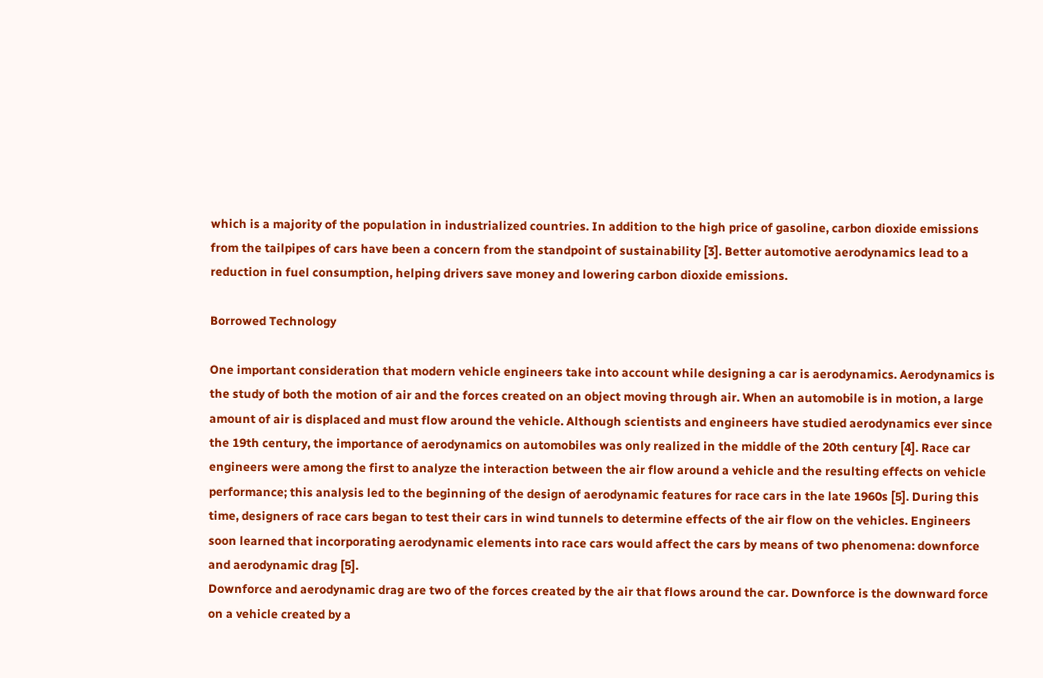which is a majority of the population in industrialized countries. In addition to the high price of gasoline, carbon dioxide emissions from the tailpipes of cars have been a concern from the standpoint of sustainability [3]. Better automotive aerodynamics lead to a reduction in fuel consumption, helping drivers save money and lowering carbon dioxide emissions.

Borrowed Technology

One important consideration that modern vehicle engineers take into account while designing a car is aerodynamics. Aerodynamics is the study of both the motion of air and the forces created on an object moving through air. When an automobile is in motion, a large amount of air is displaced and must flow around the vehicle. Although scientists and engineers have studied aerodynamics ever since the 19th century, the importance of aerodynamics on automobiles was only realized in the middle of the 20th century [4]. Race car engineers were among the first to analyze the interaction between the air flow around a vehicle and the resulting effects on vehicle performance; this analysis led to the beginning of the design of aerodynamic features for race cars in the late 1960s [5]. During this time, designers of race cars began to test their cars in wind tunnels to determine effects of the air flow on the vehicles. Engineers soon learned that incorporating aerodynamic elements into race cars would affect the cars by means of two phenomena: downforce and aerodynamic drag [5].
Downforce and aerodynamic drag are two of the forces created by the air that flows around the car. Downforce is the downward force on a vehicle created by a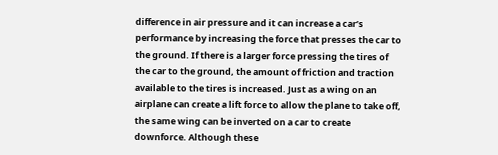difference in air pressure and it can increase a car’s performance by increasing the force that presses the car to the ground. If there is a larger force pressing the tires of the car to the ground, the amount of friction and traction available to the tires is increased. Just as a wing on an airplane can create a lift force to allow the plane to take off, the same wing can be inverted on a car to create downforce. Although these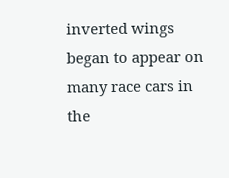inverted wings began to appear on many race cars in the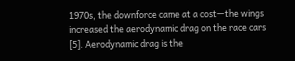1970s, the downforce came at a cost—the wings increased the aerodynamic drag on the race cars [5]. Aerodynamic drag is the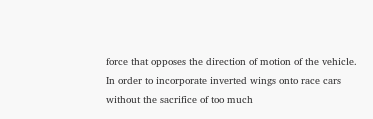force that opposes the direction of motion of the vehicle. In order to incorporate inverted wings onto race cars without the sacrifice of too much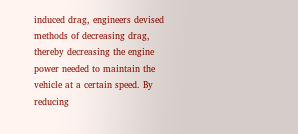induced drag, engineers devised methods of decreasing drag, thereby decreasing the engine power needed to maintain the vehicle at a certain speed. By reducing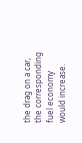the drag on a car, the corresponding fuel economy would increase.